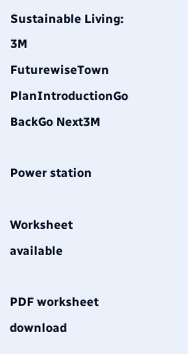Sustainable Living: 3M FuturewiseTown PlanIntroductionGo BackGo Next3M

Power station

Worksheet available

PDF worksheet download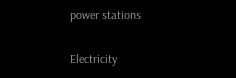power stations

Electricity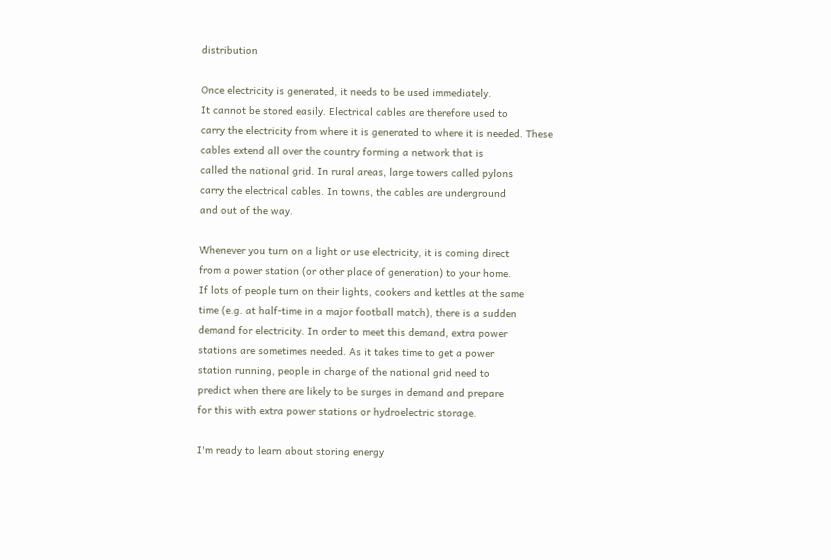distribution

Once electricity is generated, it needs to be used immediately.
It cannot be stored easily. Electrical cables are therefore used to
carry the electricity from where it is generated to where it is needed. These cables extend all over the country forming a network that is
called the national grid. In rural areas, large towers called pylons
carry the electrical cables. In towns, the cables are underground
and out of the way.

Whenever you turn on a light or use electricity, it is coming direct
from a power station (or other place of generation) to your home.
If lots of people turn on their lights, cookers and kettles at the same
time (e.g. at half-time in a major football match), there is a sudden demand for electricity. In order to meet this demand, extra power
stations are sometimes needed. As it takes time to get a power
station running, people in charge of the national grid need to
predict when there are likely to be surges in demand and prepare
for this with extra power stations or hydroelectric storage.

I'm ready to learn about storing energy